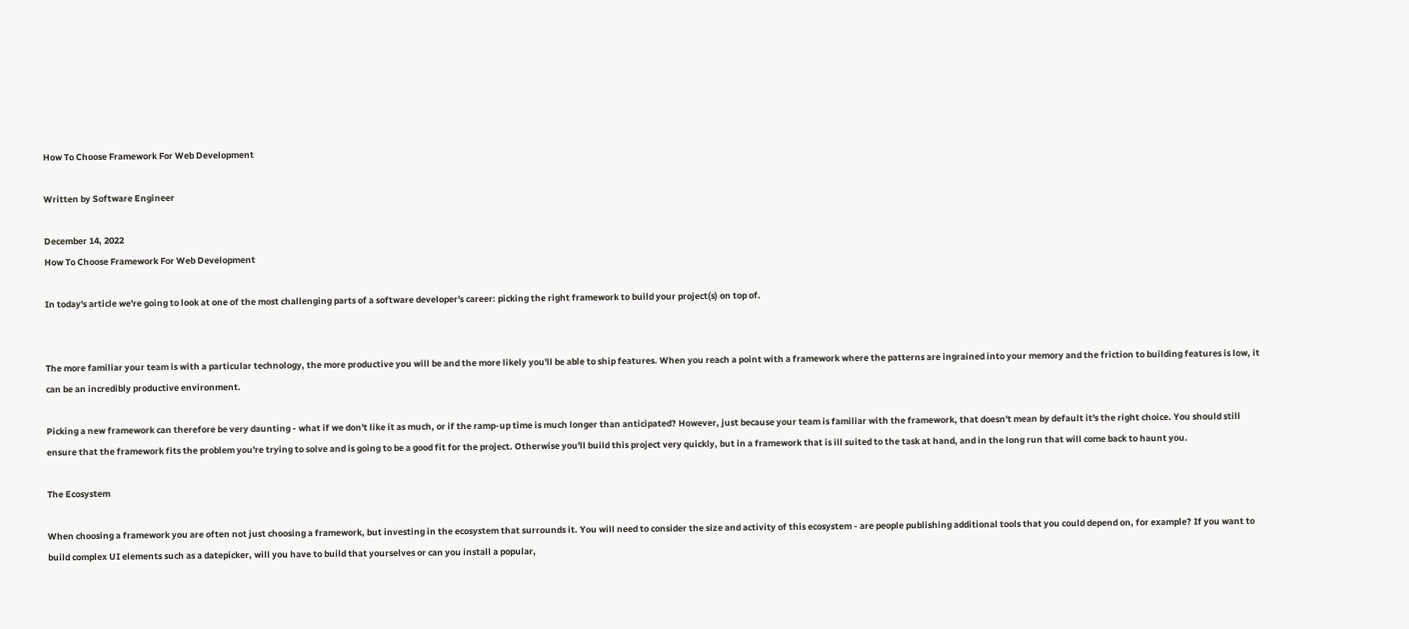How To Choose Framework For Web Development

Written by Software Engineer

December 14, 2022
How To Choose Framework For Web Development

In today's article we're going to look at one of the most challenging parts of a software developer's career: picking the right framework to build your project(s) on top of.


The more familiar your team is with a particular technology, the more productive you will be and the more likely you'll be able to ship features. When you reach a point with a framework where the patterns are ingrained into your memory and the friction to building features is low, it can be an incredibly productive environment.

Picking a new framework can therefore be very daunting - what if we don't like it as much, or if the ramp-up time is much longer than anticipated? However, just because your team is familiar with the framework, that doesn't mean by default it's the right choice. You should still ensure that the framework fits the problem you're trying to solve and is going to be a good fit for the project. Otherwise you'll build this project very quickly, but in a framework that is ill suited to the task at hand, and in the long run that will come back to haunt you.

The Ecosystem

When choosing a framework you are often not just choosing a framework, but investing in the ecosystem that surrounds it. You will need to consider the size and activity of this ecosystem - are people publishing additional tools that you could depend on, for example? If you want to build complex UI elements such as a datepicker, will you have to build that yourselves or can you install a popular,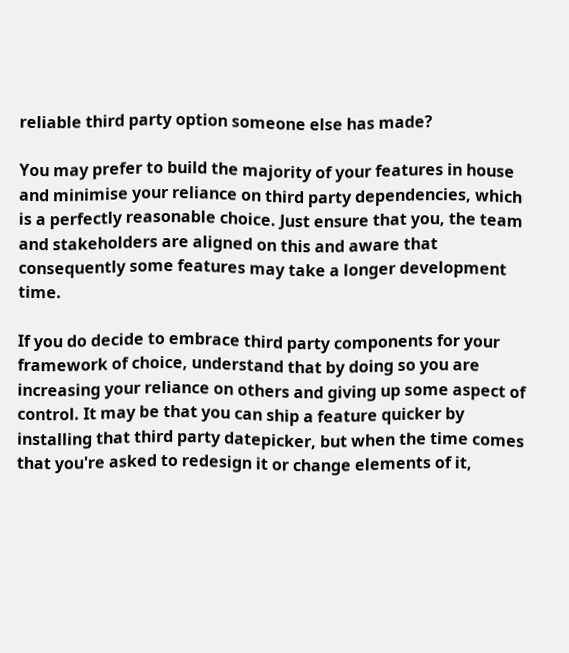reliable third party option someone else has made?

You may prefer to build the majority of your features in house and minimise your reliance on third party dependencies, which is a perfectly reasonable choice. Just ensure that you, the team and stakeholders are aligned on this and aware that consequently some features may take a longer development time.

If you do decide to embrace third party components for your framework of choice, understand that by doing so you are increasing your reliance on others and giving up some aspect of control. It may be that you can ship a feature quicker by installing that third party datepicker, but when the time comes that you're asked to redesign it or change elements of it,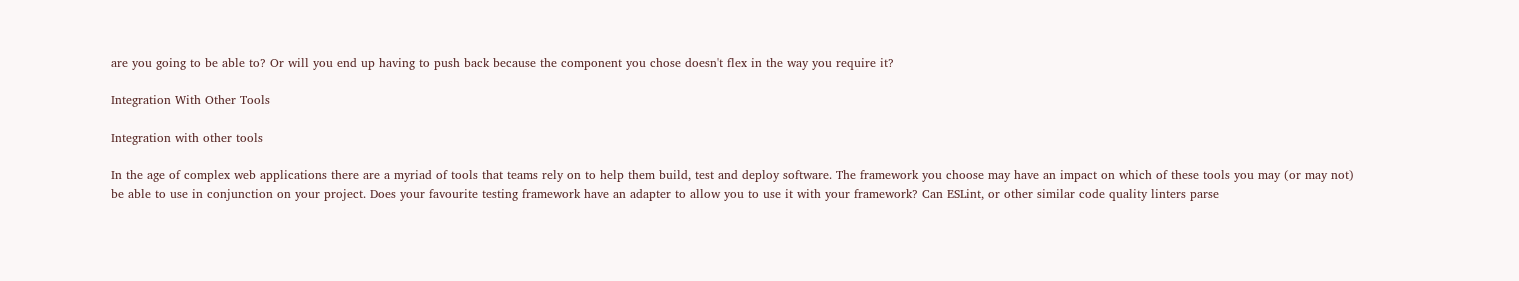are you going to be able to? Or will you end up having to push back because the component you chose doesn't flex in the way you require it?

Integration With Other Tools

Integration with other tools

In the age of complex web applications there are a myriad of tools that teams rely on to help them build, test and deploy software. The framework you choose may have an impact on which of these tools you may (or may not) be able to use in conjunction on your project. Does your favourite testing framework have an adapter to allow you to use it with your framework? Can ESLint, or other similar code quality linters parse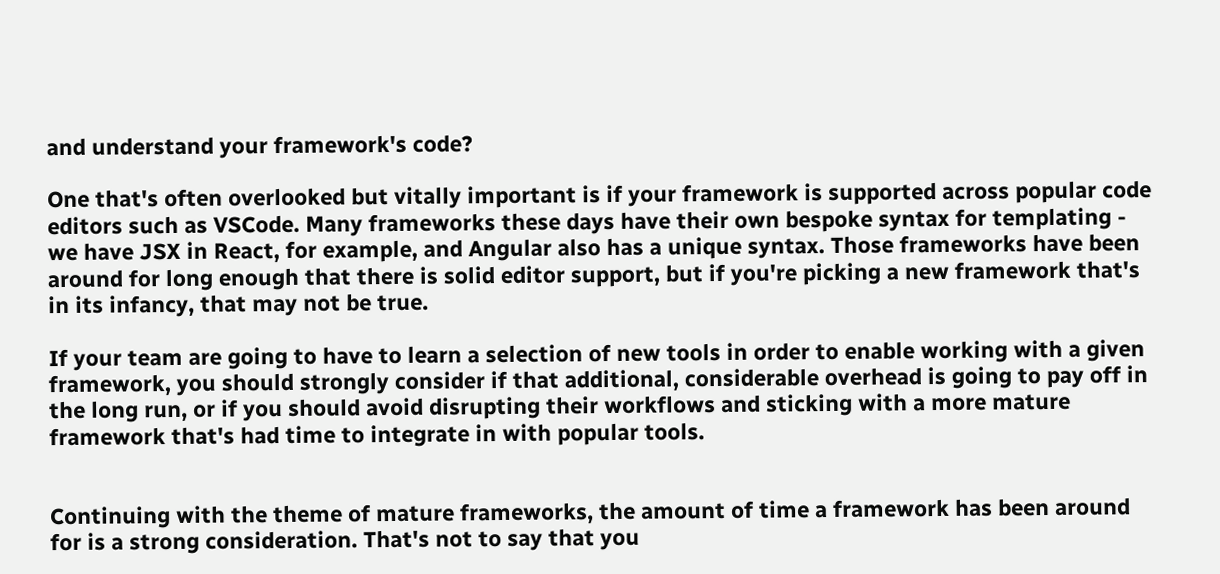and understand your framework's code?

One that's often overlooked but vitally important is if your framework is supported across popular code editors such as VSCode. Many frameworks these days have their own bespoke syntax for templating - we have JSX in React, for example, and Angular also has a unique syntax. Those frameworks have been around for long enough that there is solid editor support, but if you're picking a new framework that's in its infancy, that may not be true.

If your team are going to have to learn a selection of new tools in order to enable working with a given framework, you should strongly consider if that additional, considerable overhead is going to pay off in the long run, or if you should avoid disrupting their workflows and sticking with a more mature framework that's had time to integrate in with popular tools.


Continuing with the theme of mature frameworks, the amount of time a framework has been around for is a strong consideration. That's not to say that you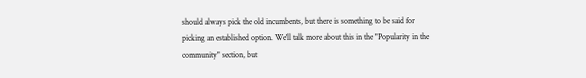should always pick the old incumbents, but there is something to be said for picking an established option. We'll talk more about this in the "Popularity in the community" section, but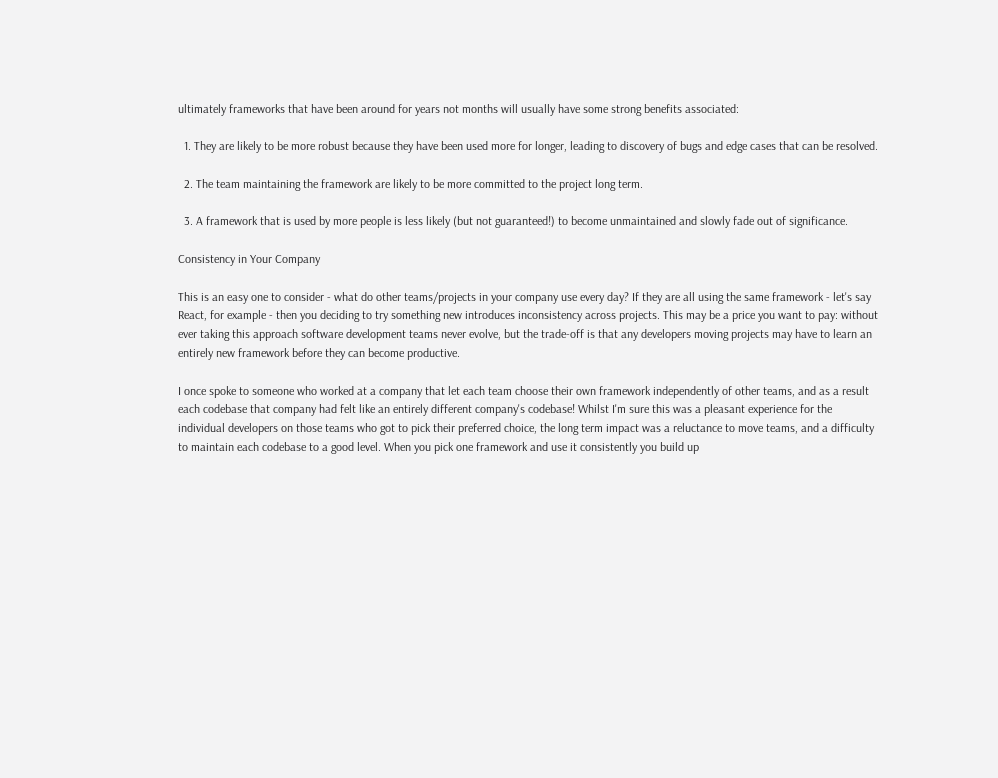ultimately frameworks that have been around for years not months will usually have some strong benefits associated:

  1. They are likely to be more robust because they have been used more for longer, leading to discovery of bugs and edge cases that can be resolved.

  2. The team maintaining the framework are likely to be more committed to the project long term.

  3. A framework that is used by more people is less likely (but not guaranteed!) to become unmaintained and slowly fade out of significance.

Consistency in Your Company

This is an easy one to consider - what do other teams/projects in your company use every day? If they are all using the same framework - let's say React, for example - then you deciding to try something new introduces inconsistency across projects. This may be a price you want to pay: without ever taking this approach software development teams never evolve, but the trade-off is that any developers moving projects may have to learn an entirely new framework before they can become productive.

I once spoke to someone who worked at a company that let each team choose their own framework independently of other teams, and as a result each codebase that company had felt like an entirely different company's codebase! Whilst I'm sure this was a pleasant experience for the individual developers on those teams who got to pick their preferred choice, the long term impact was a reluctance to move teams, and a difficulty to maintain each codebase to a good level. When you pick one framework and use it consistently you build up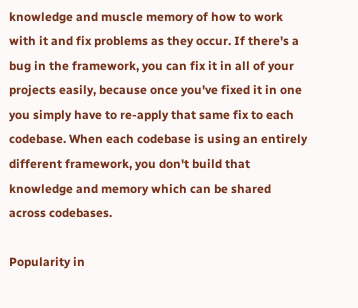knowledge and muscle memory of how to work with it and fix problems as they occur. If there's a bug in the framework, you can fix it in all of your projects easily, because once you've fixed it in one you simply have to re-apply that same fix to each codebase. When each codebase is using an entirely different framework, you don't build that knowledge and memory which can be shared across codebases.

Popularity in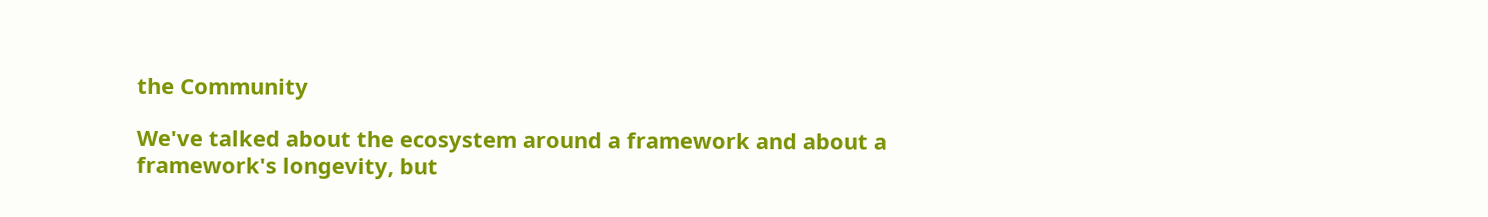the Community

We've talked about the ecosystem around a framework and about a framework's longevity, but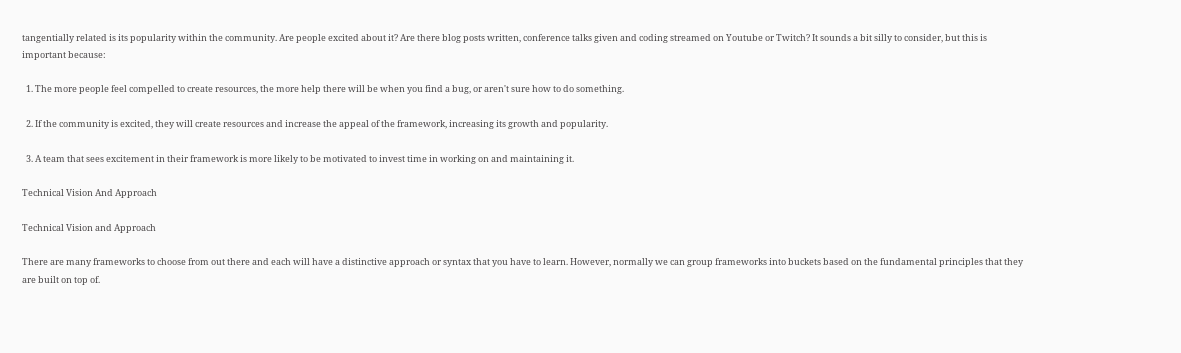tangentially related is its popularity within the community. Are people excited about it? Are there blog posts written, conference talks given and coding streamed on Youtube or Twitch? It sounds a bit silly to consider, but this is important because:

  1. The more people feel compelled to create resources, the more help there will be when you find a bug, or aren't sure how to do something.

  2. If the community is excited, they will create resources and increase the appeal of the framework, increasing its growth and popularity.

  3. A team that sees excitement in their framework is more likely to be motivated to invest time in working on and maintaining it.

Technical Vision And Approach

Technical Vision and Approach

There are many frameworks to choose from out there and each will have a distinctive approach or syntax that you have to learn. However, normally we can group frameworks into buckets based on the fundamental principles that they are built on top of.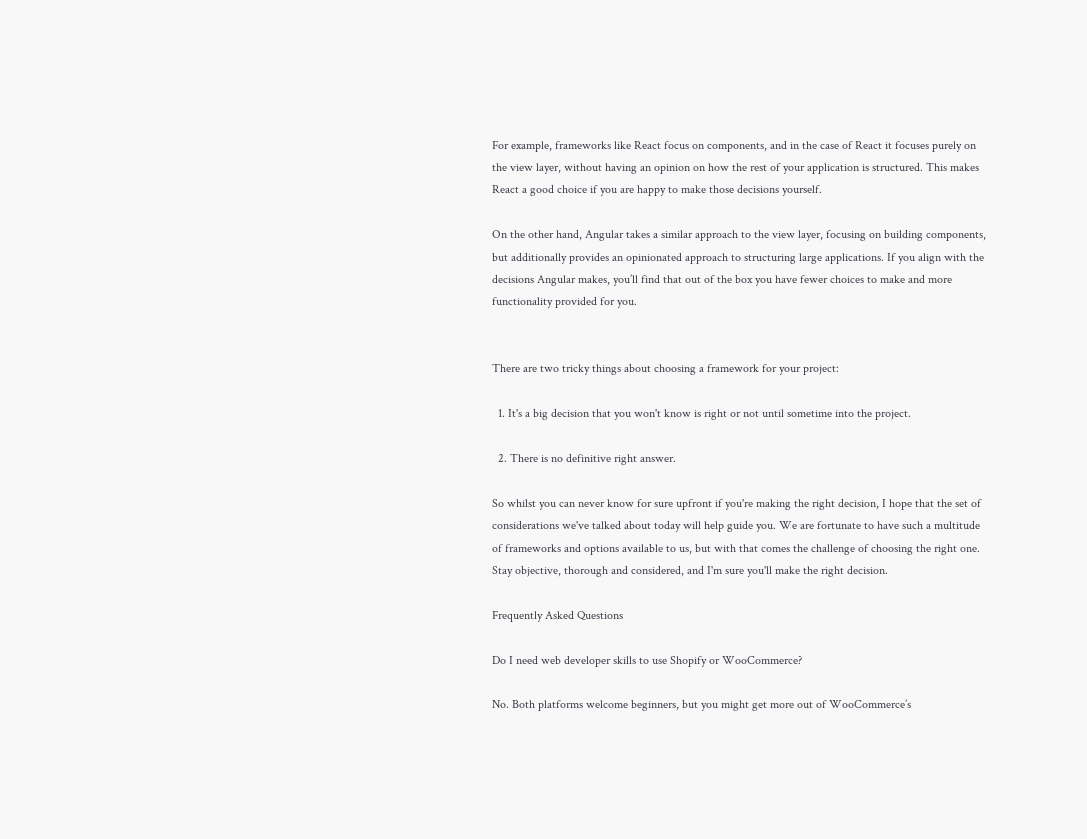For example, frameworks like React focus on components, and in the case of React it focuses purely on the view layer, without having an opinion on how the rest of your application is structured. This makes React a good choice if you are happy to make those decisions yourself.

On the other hand, Angular takes a similar approach to the view layer, focusing on building components, but additionally provides an opinionated approach to structuring large applications. If you align with the decisions Angular makes, you’ll find that out of the box you have fewer choices to make and more functionality provided for you.


There are two tricky things about choosing a framework for your project:

  1. It's a big decision that you won't know is right or not until sometime into the project.

  2. There is no definitive right answer.

So whilst you can never know for sure upfront if you're making the right decision, I hope that the set of considerations we've talked about today will help guide you. We are fortunate to have such a multitude of frameworks and options available to us, but with that comes the challenge of choosing the right one. Stay objective, thorough and considered, and I'm sure you'll make the right decision.

Frequently Asked Questions

Do I need web developer skills to use Shopify or WooCommerce?

No. Both platforms welcome beginners, but you might get more out of WooCommerce’s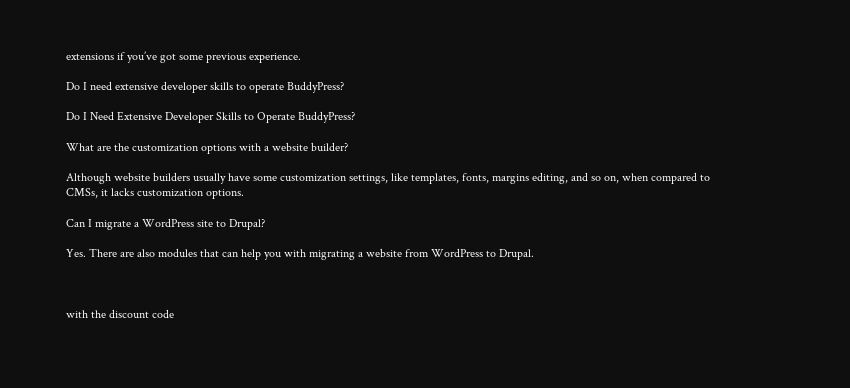extensions if you’ve got some previous experience.

Do I need extensive developer skills to operate BuddyPress?

Do I Need Extensive Developer Skills to Operate BuddyPress?

What are the customization options with a website builder?

Although website builders usually have some customization settings, like templates, fonts, margins editing, and so on, when compared to CMSs, it lacks customization options.

Can I migrate a WordPress site to Drupal?

Yes. There are also modules that can help you with migrating a website from WordPress to Drupal.



with the discount code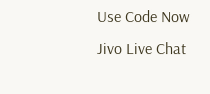Use Code Now
Jivo Live Chat